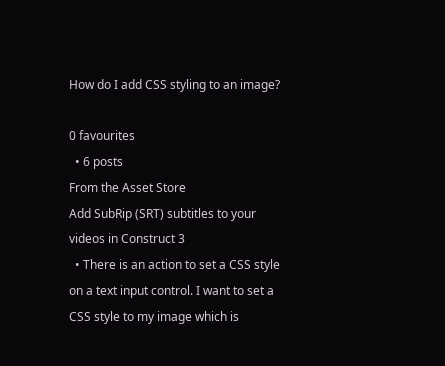How do I add CSS styling to an image?

0 favourites
  • 6 posts
From the Asset Store
Add SubRip (SRT) subtitles to your videos in Construct 3
  • There is an action to set a CSS style on a text input control. I want to set a CSS style to my image which is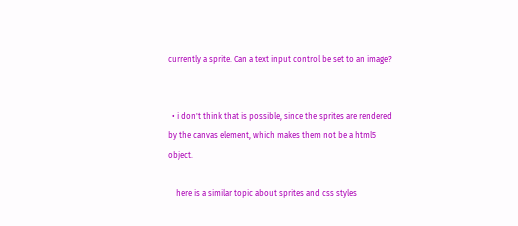currently a sprite. Can a text input control be set to an image?


  • i don't think that is possible, since the sprites are rendered by the canvas element, which makes them not be a html5 object.

    here is a similar topic about sprites and css styles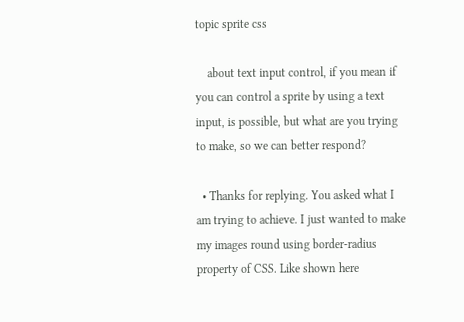topic sprite css

    about text input control, if you mean if you can control a sprite by using a text input, is possible, but what are you trying to make, so we can better respond?

  • Thanks for replying. You asked what I am trying to achieve. I just wanted to make my images round using border-radius property of CSS. Like shown here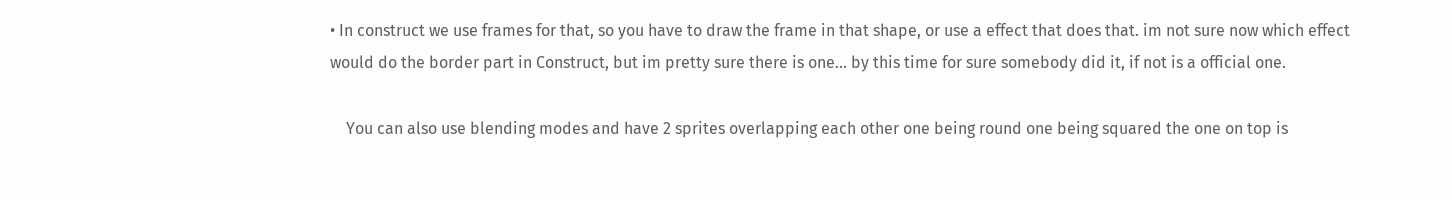• In construct we use frames for that, so you have to draw the frame in that shape, or use a effect that does that. im not sure now which effect would do the border part in Construct, but im pretty sure there is one... by this time for sure somebody did it, if not is a official one.

    You can also use blending modes and have 2 sprites overlapping each other one being round one being squared the one on top is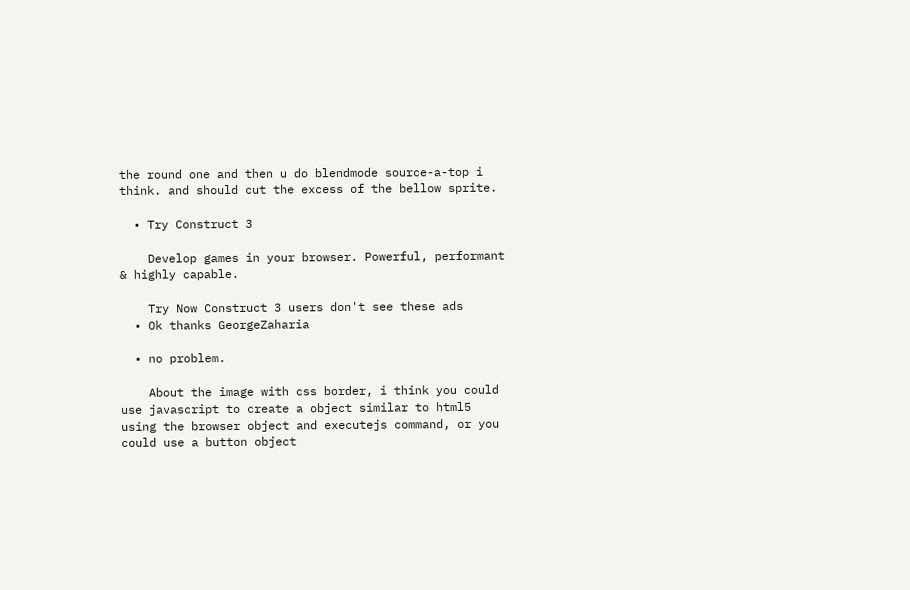the round one and then u do blendmode source-a-top i think. and should cut the excess of the bellow sprite.

  • Try Construct 3

    Develop games in your browser. Powerful, performant & highly capable.

    Try Now Construct 3 users don't see these ads
  • Ok thanks GeorgeZaharia

  • no problem.

    About the image with css border, i think you could use javascript to create a object similar to html5 using the browser object and executejs command, or you could use a button object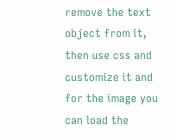remove the text object from it, then use css and customize it and for the image you can load the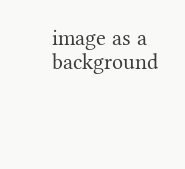image as a background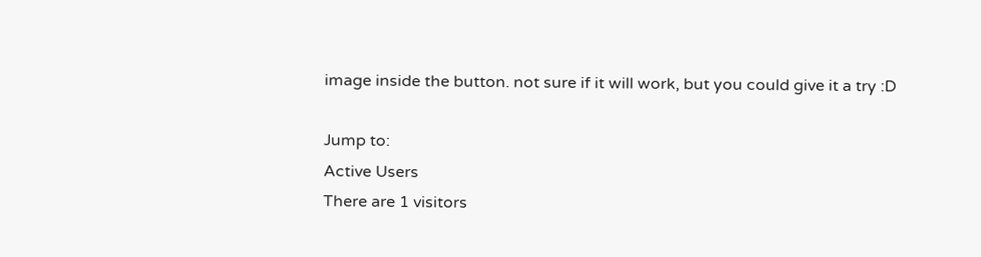image inside the button. not sure if it will work, but you could give it a try :D

Jump to:
Active Users
There are 1 visitors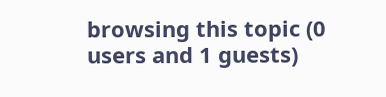browsing this topic (0 users and 1 guests)